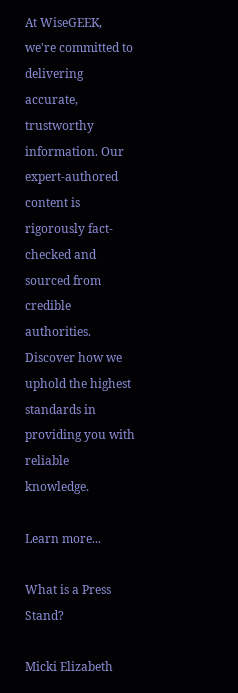At WiseGEEK, we're committed to delivering accurate, trustworthy information. Our expert-authored content is rigorously fact-checked and sourced from credible authorities. Discover how we uphold the highest standards in providing you with reliable knowledge.

Learn more...

What is a Press Stand?

Micki Elizabeth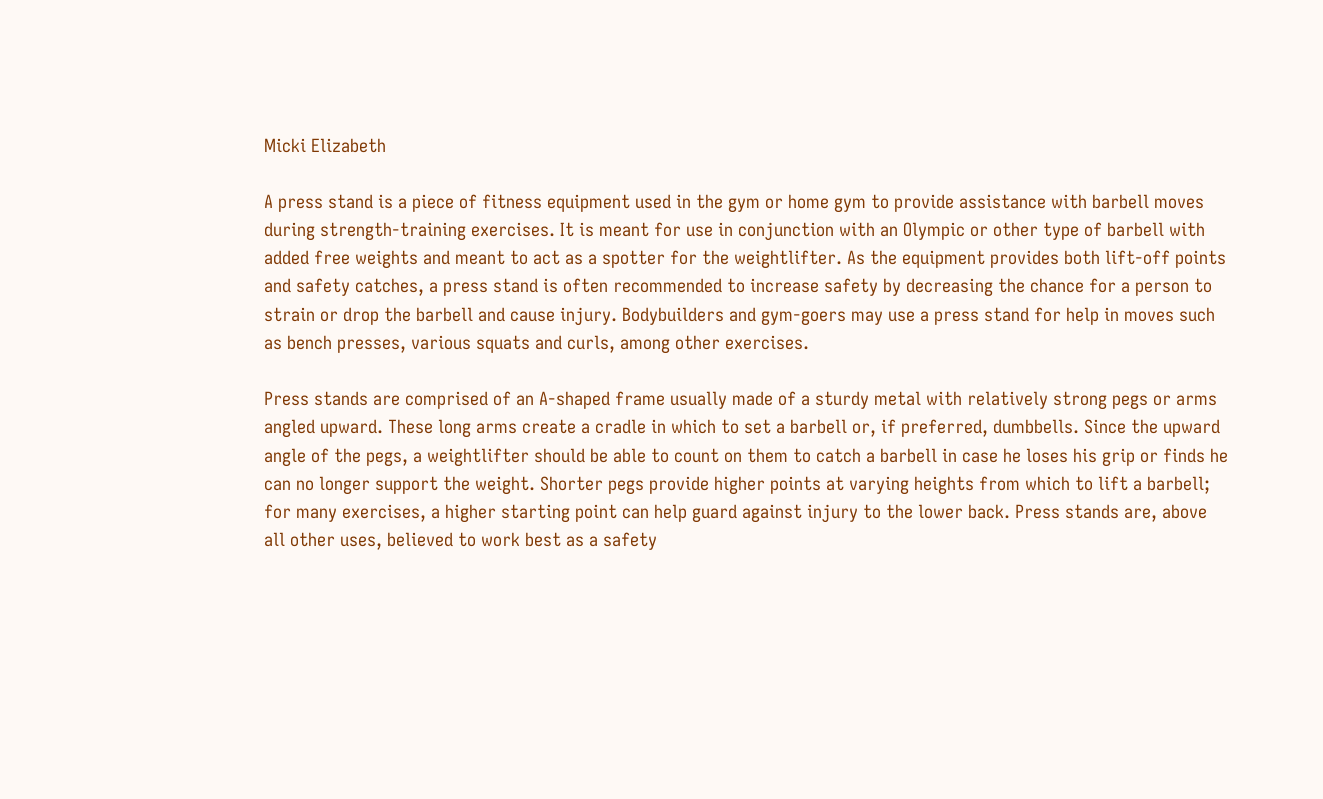Micki Elizabeth

A press stand is a piece of fitness equipment used in the gym or home gym to provide assistance with barbell moves during strength-training exercises. It is meant for use in conjunction with an Olympic or other type of barbell with added free weights and meant to act as a spotter for the weightlifter. As the equipment provides both lift-off points and safety catches, a press stand is often recommended to increase safety by decreasing the chance for a person to strain or drop the barbell and cause injury. Bodybuilders and gym-goers may use a press stand for help in moves such as bench presses, various squats and curls, among other exercises.

Press stands are comprised of an A-shaped frame usually made of a sturdy metal with relatively strong pegs or arms angled upward. These long arms create a cradle in which to set a barbell or, if preferred, dumbbells. Since the upward angle of the pegs, a weightlifter should be able to count on them to catch a barbell in case he loses his grip or finds he can no longer support the weight. Shorter pegs provide higher points at varying heights from which to lift a barbell; for many exercises, a higher starting point can help guard against injury to the lower back. Press stands are, above all other uses, believed to work best as a safety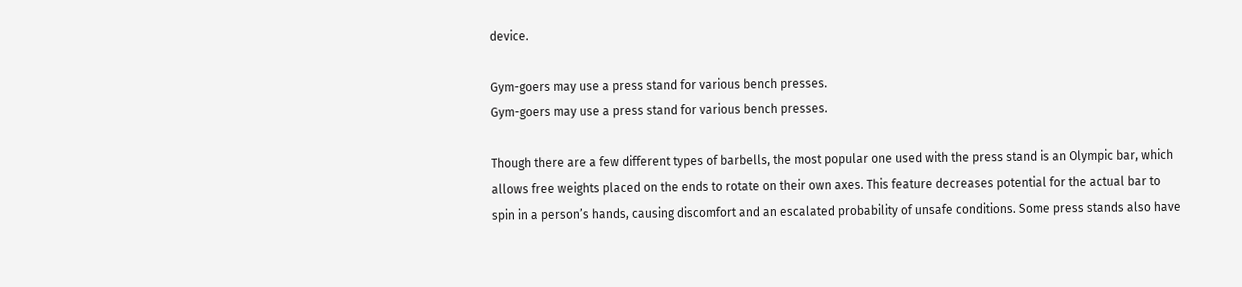device.

Gym-goers may use a press stand for various bench presses.
Gym-goers may use a press stand for various bench presses.

Though there are a few different types of barbells, the most popular one used with the press stand is an Olympic bar, which allows free weights placed on the ends to rotate on their own axes. This feature decreases potential for the actual bar to spin in a person’s hands, causing discomfort and an escalated probability of unsafe conditions. Some press stands also have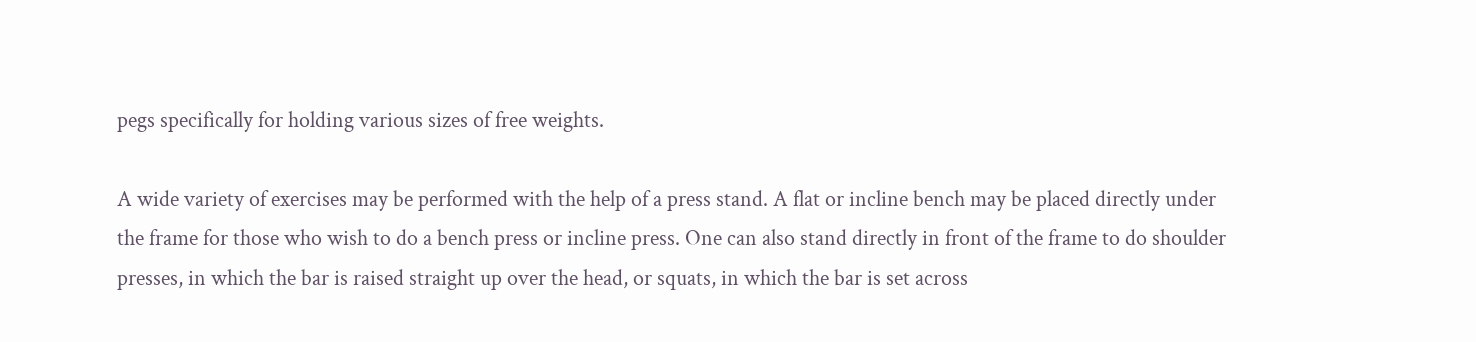pegs specifically for holding various sizes of free weights.

A wide variety of exercises may be performed with the help of a press stand. A flat or incline bench may be placed directly under the frame for those who wish to do a bench press or incline press. One can also stand directly in front of the frame to do shoulder presses, in which the bar is raised straight up over the head, or squats, in which the bar is set across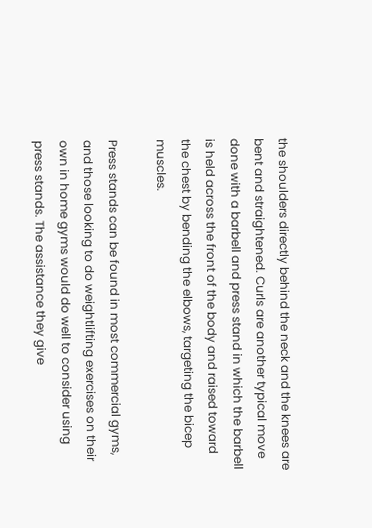the shoulders directly behind the neck and the knees are bent and straightened. Curls are another typical move done with a barbell and press stand in which the barbell is held across the front of the body and raised toward the chest by bending the elbows, targeting the bicep muscles.

Press stands can be found in most commercial gyms, and those looking to do weightlifting exercises on their own in home gyms would do well to consider using press stands. The assistance they give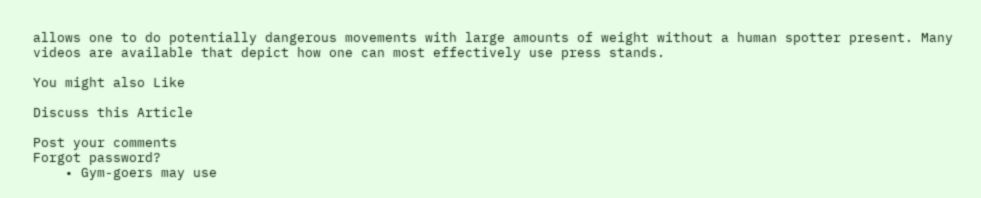allows one to do potentially dangerous movements with large amounts of weight without a human spotter present. Many videos are available that depict how one can most effectively use press stands.

You might also Like

Discuss this Article

Post your comments
Forgot password?
    • Gym-goers may use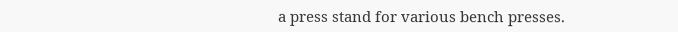a press stand for various bench presses.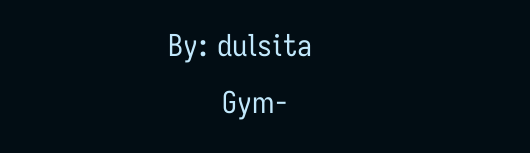By: dulsita
      Gym-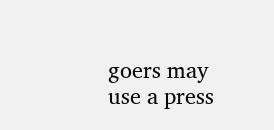goers may use a press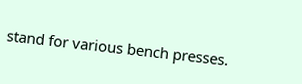stand for various bench presses.